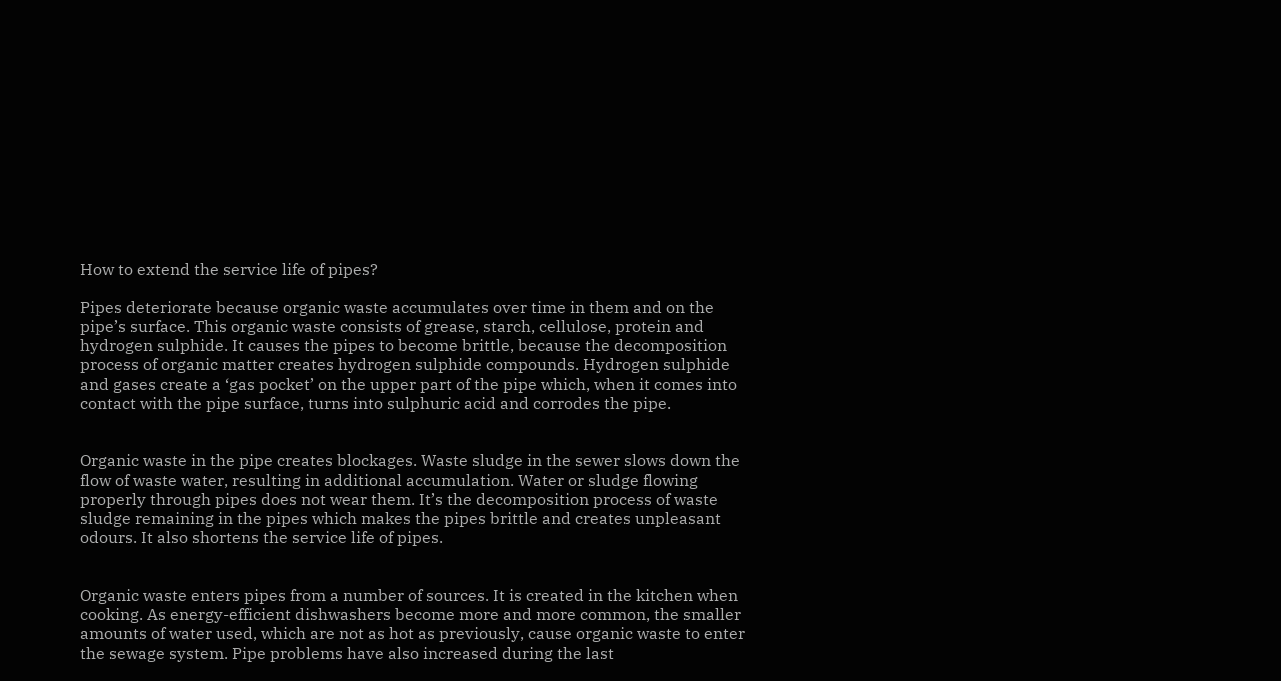How to extend the service life of pipes?

Pipes deteriorate because organic waste accumulates over time in them and on the pipe’s surface. This organic waste consists of grease, starch, cellulose, protein and hydrogen sulphide. It causes the pipes to become brittle, because the decomposition process of organic matter creates hydrogen sulphide compounds. Hydrogen sulphide and gases create a ‘gas pocket’ on the upper part of the pipe which, when it comes into contact with the pipe surface, turns into sulphuric acid and corrodes the pipe.


Organic waste in the pipe creates blockages. Waste sludge in the sewer slows down the flow of waste water, resulting in additional accumulation. Water or sludge flowing properly through pipes does not wear them. It’s the decomposition process of waste sludge remaining in the pipes which makes the pipes brittle and creates unpleasant odours. It also shortens the service life of pipes.


Organic waste enters pipes from a number of sources. It is created in the kitchen when cooking. As energy-efficient dishwashers become more and more common, the smaller amounts of water used, which are not as hot as previously, cause organic waste to enter the sewage system. Pipe problems have also increased during the last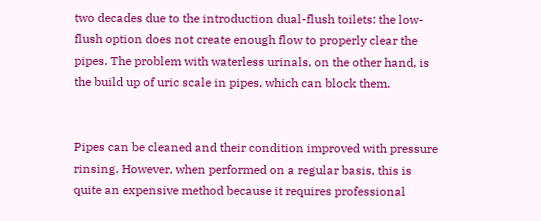two decades due to the introduction dual-flush toilets: the low-flush option does not create enough flow to properly clear the pipes. The problem with waterless urinals, on the other hand, is the build up of uric scale in pipes, which can block them.


Pipes can be cleaned and their condition improved with pressure rinsing. However, when performed on a regular basis, this is quite an expensive method because it requires professional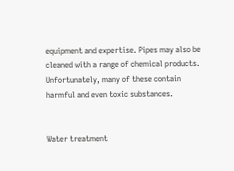equipment and expertise. Pipes may also be cleaned with a range of chemical products. Unfortunately, many of these contain harmful and even toxic substances.


Water treatment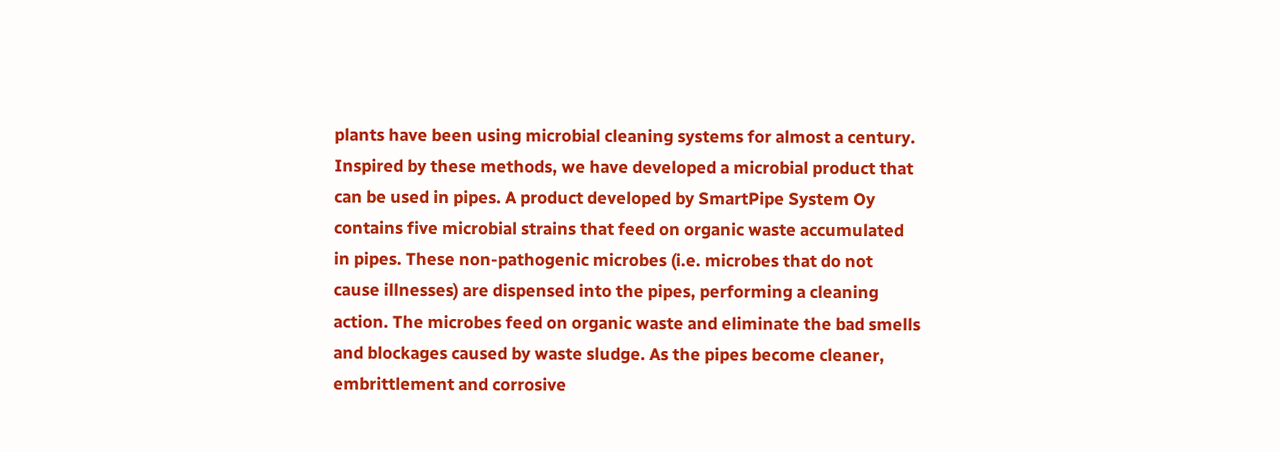plants have been using microbial cleaning systems for almost a century. Inspired by these methods, we have developed a microbial product that can be used in pipes. A product developed by SmartPipe System Oy contains five microbial strains that feed on organic waste accumulated in pipes. These non-pathogenic microbes (i.e. microbes that do not cause illnesses) are dispensed into the pipes, performing a cleaning action. The microbes feed on organic waste and eliminate the bad smells and blockages caused by waste sludge. As the pipes become cleaner, embrittlement and corrosive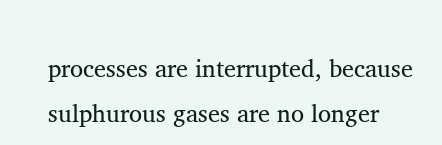processes are interrupted, because sulphurous gases are no longer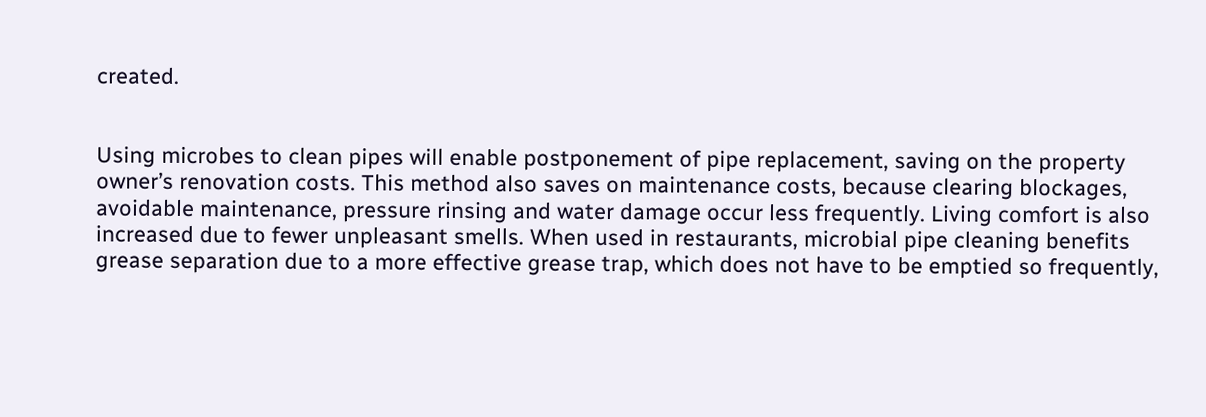created.


Using microbes to clean pipes will enable postponement of pipe replacement, saving on the property owner’s renovation costs. This method also saves on maintenance costs, because clearing blockages, avoidable maintenance, pressure rinsing and water damage occur less frequently. Living comfort is also increased due to fewer unpleasant smells. When used in restaurants, microbial pipe cleaning benefits grease separation due to a more effective grease trap, which does not have to be emptied so frequently,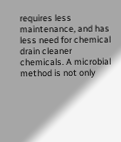requires less maintenance, and has less need for chemical drain cleaner chemicals. A microbial method is not only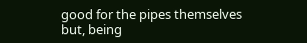good for the pipes themselves but, being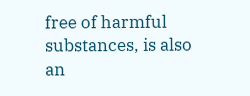free of harmful substances, is also an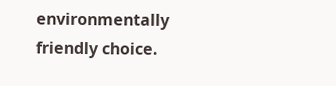environmentally friendly choice.